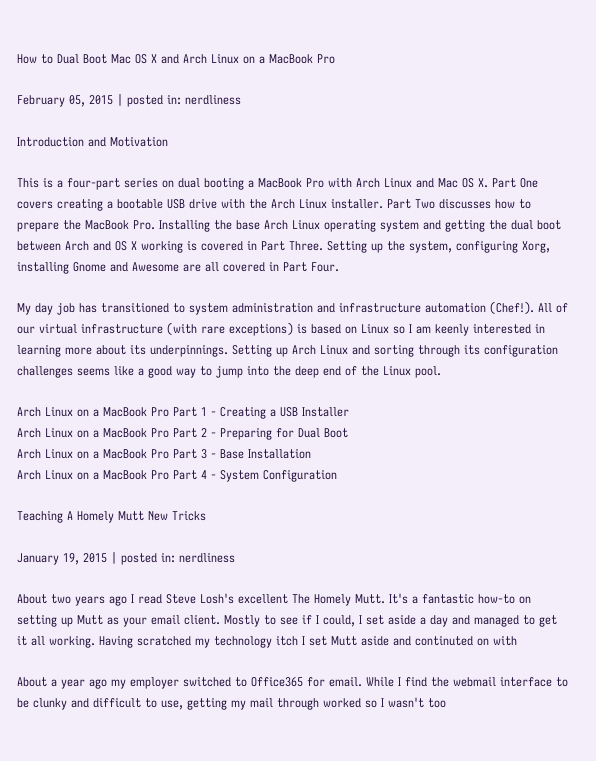How to Dual Boot Mac OS X and Arch Linux on a MacBook Pro

February 05, 2015 | posted in: nerdliness

Introduction and Motivation

This is a four-part series on dual booting a MacBook Pro with Arch Linux and Mac OS X. Part One covers creating a bootable USB drive with the Arch Linux installer. Part Two discusses how to prepare the MacBook Pro. Installing the base Arch Linux operating system and getting the dual boot between Arch and OS X working is covered in Part Three. Setting up the system, configuring Xorg, installing Gnome and Awesome are all covered in Part Four.

My day job has transitioned to system administration and infrastructure automation (Chef!). All of our virtual infrastructure (with rare exceptions) is based on Linux so I am keenly interested in learning more about its underpinnings. Setting up Arch Linux and sorting through its configuration challenges seems like a good way to jump into the deep end of the Linux pool.

Arch Linux on a MacBook Pro Part 1 - Creating a USB Installer
Arch Linux on a MacBook Pro Part 2 - Preparing for Dual Boot
Arch Linux on a MacBook Pro Part 3 - Base Installation
Arch Linux on a MacBook Pro Part 4 - System Configuration

Teaching A Homely Mutt New Tricks

January 19, 2015 | posted in: nerdliness

About two years ago I read Steve Losh's excellent The Homely Mutt. It's a fantastic how-to on setting up Mutt as your email client. Mostly to see if I could, I set aside a day and managed to get it all working. Having scratched my technology itch I set Mutt aside and continuted on with

About a year ago my employer switched to Office365 for email. While I find the webmail interface to be clunky and difficult to use, getting my mail through worked so I wasn't too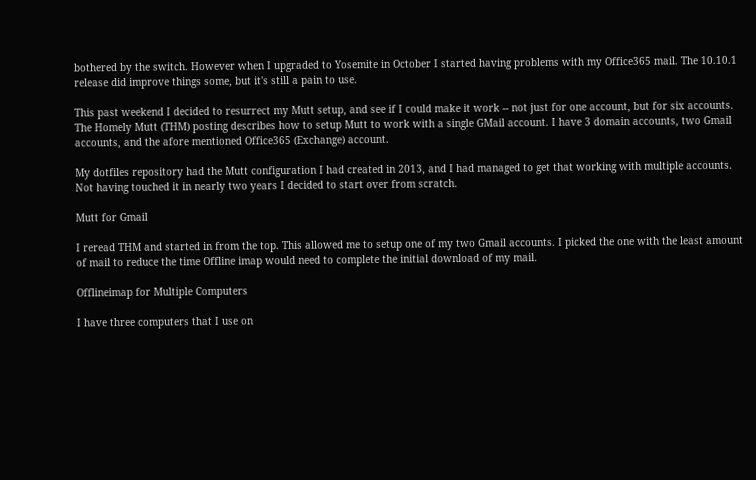bothered by the switch. However when I upgraded to Yosemite in October I started having problems with my Office365 mail. The 10.10.1 release did improve things some, but it's still a pain to use.

This past weekend I decided to resurrect my Mutt setup, and see if I could make it work -- not just for one account, but for six accounts. The Homely Mutt (THM) posting describes how to setup Mutt to work with a single GMail account. I have 3 domain accounts, two Gmail accounts, and the afore mentioned Office365 (Exchange) account.

My dotfiles repository had the Mutt configuration I had created in 2013, and I had managed to get that working with multiple accounts. Not having touched it in nearly two years I decided to start over from scratch.

Mutt for Gmail

I reread THM and started in from the top. This allowed me to setup one of my two Gmail accounts. I picked the one with the least amount of mail to reduce the time Offline imap would need to complete the initial download of my mail.

Offlineimap for Multiple Computers

I have three computers that I use on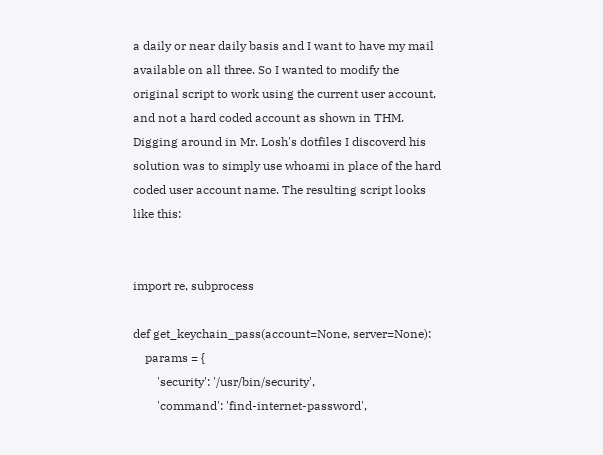a daily or near daily basis and I want to have my mail available on all three. So I wanted to modify the original script to work using the current user account, and not a hard coded account as shown in THM. Digging around in Mr. Losh's dotfiles I discoverd his solution was to simply use whoami in place of the hard coded user account name. The resulting script looks like this:


import re, subprocess

def get_keychain_pass(account=None, server=None):
    params = {
        'security': '/usr/bin/security',
        'command': 'find-internet-password',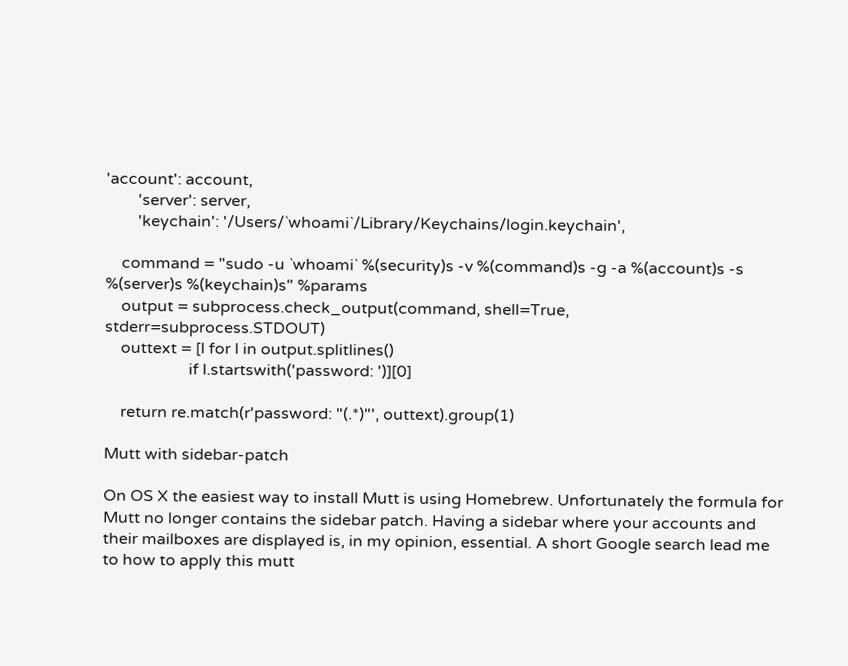'account': account,
        'server': server,
        'keychain': '/Users/`whoami`/Library/Keychains/login.keychain',

    command = "sudo -u `whoami` %(security)s -v %(command)s -g -a %(account)s -s %(server)s %(keychain)s" %params
    output = subprocess.check_output(command, shell=True, stderr=subprocess.STDOUT)
    outtext = [l for l in output.splitlines()
                     if l.startswith('password: ')][0]

    return re.match(r'password: "(.*)"', outtext).group(1)

Mutt with sidebar-patch

On OS X the easiest way to install Mutt is using Homebrew. Unfortunately the formula for Mutt no longer contains the sidebar patch. Having a sidebar where your accounts and their mailboxes are displayed is, in my opinion, essential. A short Google search lead me to how to apply this mutt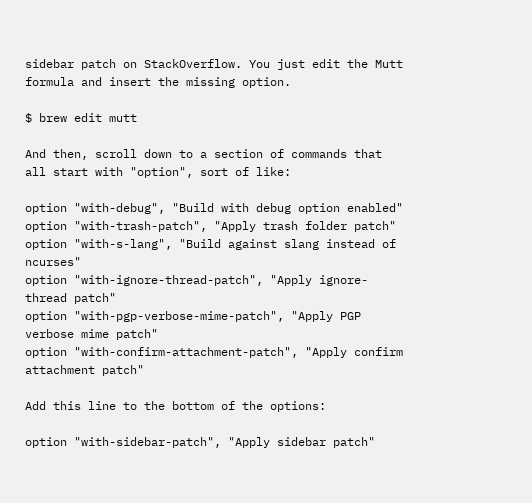sidebar patch on StackOverflow. You just edit the Mutt formula and insert the missing option.

$ brew edit mutt

And then, scroll down to a section of commands that all start with "option", sort of like:

option "with-debug", "Build with debug option enabled"
option "with-trash-patch", "Apply trash folder patch"
option "with-s-lang", "Build against slang instead of ncurses"
option "with-ignore-thread-patch", "Apply ignore-thread patch"
option "with-pgp-verbose-mime-patch", "Apply PGP verbose mime patch"
option "with-confirm-attachment-patch", "Apply confirm attachment patch"

Add this line to the bottom of the options:

option "with-sidebar-patch", "Apply sidebar patch"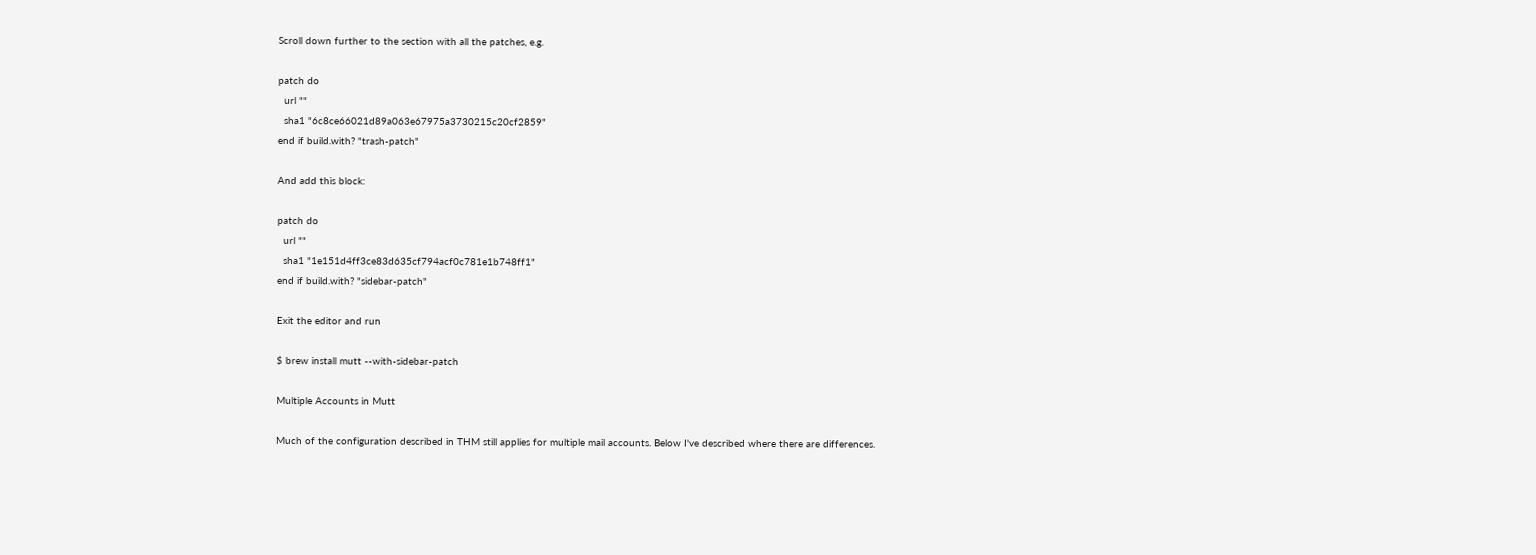Scroll down further to the section with all the patches, e.g.

patch do
  url ""
  sha1 "6c8ce66021d89a063e67975a3730215c20cf2859"
end if build.with? "trash-patch"

And add this block:

patch do
  url ""
  sha1 "1e151d4ff3ce83d635cf794acf0c781e1b748ff1"
end if build.with? "sidebar-patch"

Exit the editor and run

$ brew install mutt --with-sidebar-patch

Multiple Accounts in Mutt

Much of the configuration described in THM still applies for multiple mail accounts. Below I've described where there are differences.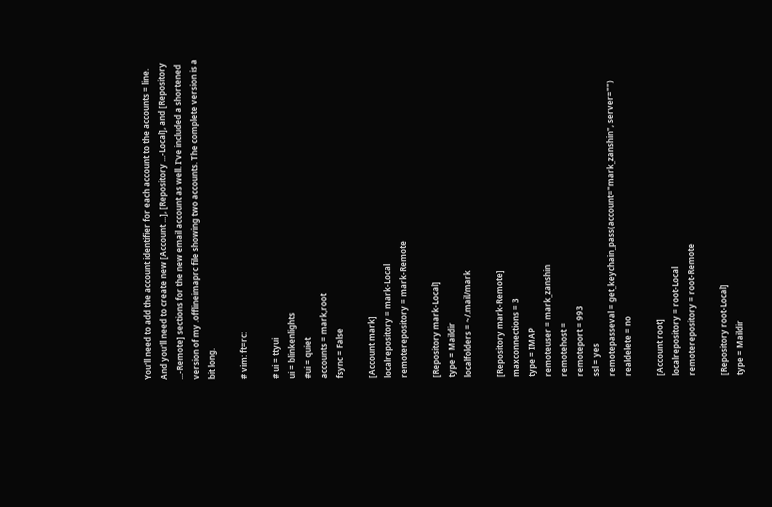You'll need to add the account identifier for each account to the accounts = line. And you'll need to create new [Account ...], [Repository ...-Local], and [Repository ...-Remote] sections for the new email account as well. I've included a shortened version of my .offlineimaprc file showing two accounts. The complete version is a bit long.

# vim: ft=rc:

# ui = ttyui
ui = blinkenlights
#ui = quiet
accounts = mark,root
fsync = False

[Account mark]
localrepository = mark-Local
remoterepository = mark-Remote

[Repository mark-Local]
type = Maildir
localfolders = ~/.mail/mark

[Repository mark-Remote]
maxconnections = 3
type = IMAP
remoteuser = mark_zanshin
remotehost =
remoteport = 993
ssl = yes
remotepasseval = get_keychain_pass(account="mark_zanshin", server="")
realdelete = no

[Account root]
localrepository = root-Local
remoterepository = root-Remote

[Repository root-Local]
type = Maildir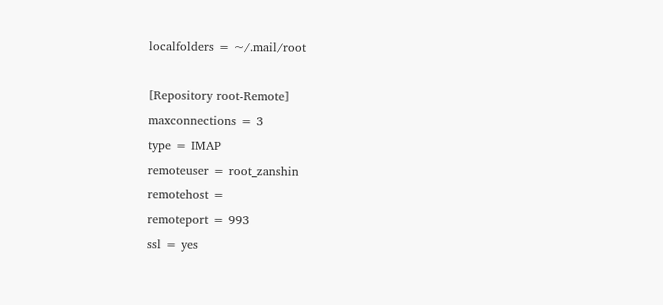localfolders = ~/.mail/root

[Repository root-Remote]
maxconnections = 3
type = IMAP
remoteuser = root_zanshin
remotehost =
remoteport = 993
ssl = yes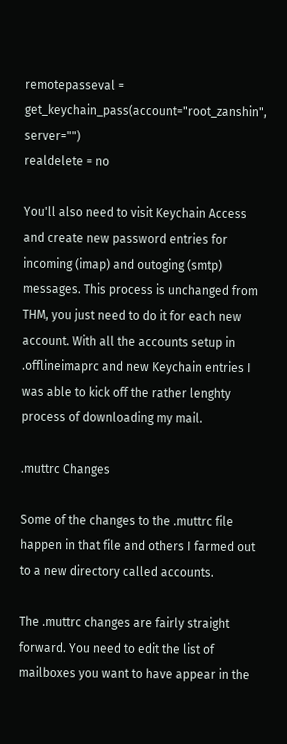remotepasseval = get_keychain_pass(account="root_zanshin", server="")
realdelete = no

You'll also need to visit Keychain Access and create new password entries for incoming (imap) and outoging (smtp) messages. This process is unchanged from THM, you just need to do it for each new account. With all the accounts setup in .offlineimaprc and new Keychain entries I was able to kick off the rather lenghty process of downloading my mail.

.muttrc Changes

Some of the changes to the .muttrc file happen in that file and others I farmed out to a new directory called accounts.

The .muttrc changes are fairly straight forward. You need to edit the list of mailboxes you want to have appear in the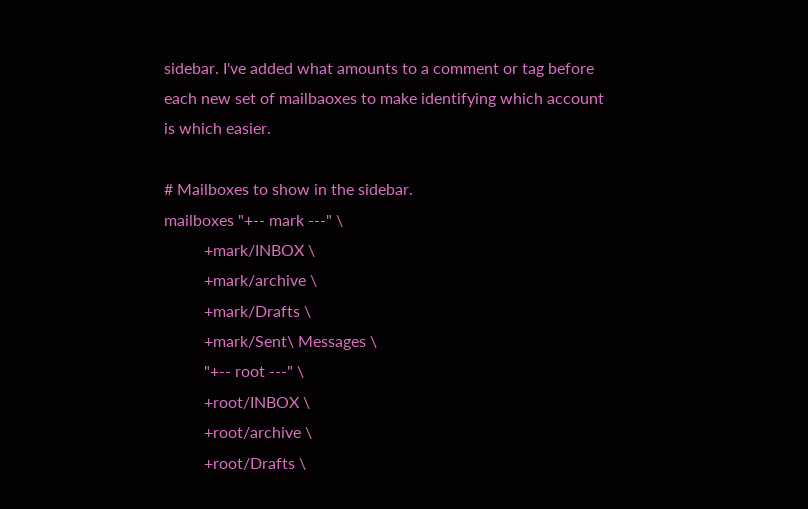sidebar. I've added what amounts to a comment or tag before each new set of mailbaoxes to make identifying which account is which easier.

# Mailboxes to show in the sidebar.
mailboxes "+-- mark ---" \
          +mark/INBOX \
          +mark/archive \
          +mark/Drafts \
          +mark/Sent\ Messages \
          "+-- root ---" \
          +root/INBOX \
          +root/archive \
          +root/Drafts \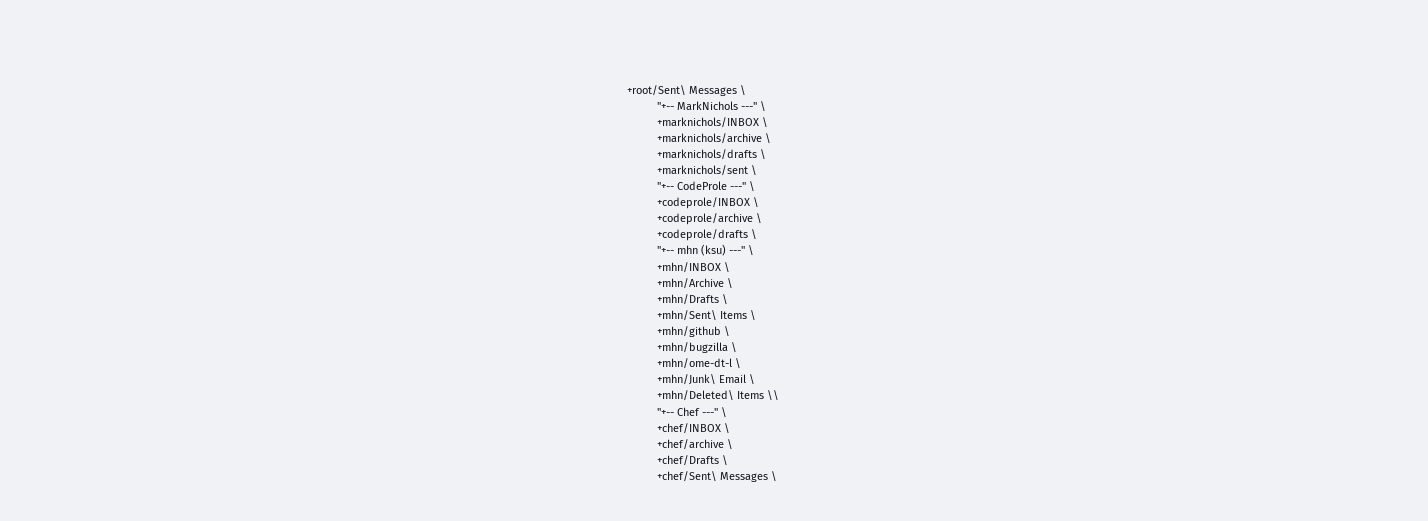+root/Sent\ Messages \
          "+-- MarkNichols ---" \
          +marknichols/INBOX \
          +marknichols/archive \
          +marknichols/drafts \
          +marknichols/sent \
          "+-- CodeProle ---" \
          +codeprole/INBOX \
          +codeprole/archive \
          +codeprole/drafts \
          "+-- mhn (ksu) ---" \
          +mhn/INBOX \
          +mhn/Archive \
          +mhn/Drafts \
          +mhn/Sent\ Items \
          +mhn/github \
          +mhn/bugzilla \
          +mhn/ome-dt-l \
          +mhn/Junk\ Email \
          +mhn/Deleted\ Items \\
          "+-- Chef ---" \
          +chef/INBOX \
          +chef/archive \
          +chef/Drafts \
          +chef/Sent\ Messages \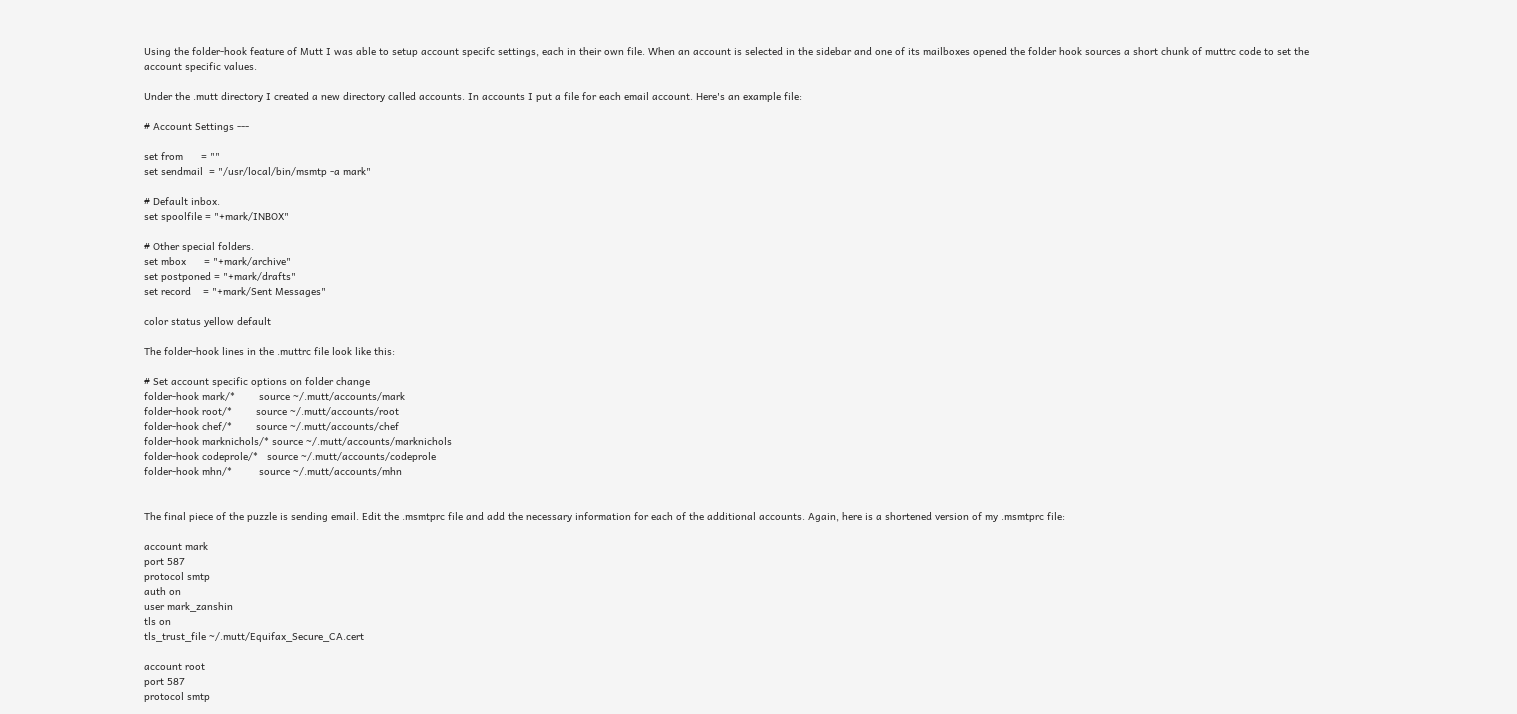Using the folder-hook feature of Mutt I was able to setup account specifc settings, each in their own file. When an account is selected in the sidebar and one of its mailboxes opened the folder hook sources a short chunk of muttrc code to set the account specific values.

Under the .mutt directory I created a new directory called accounts. In accounts I put a file for each email account. Here's an example file:

# Account Settings ---

set from      = ""
set sendmail  = "/usr/local/bin/msmtp -a mark"

# Default inbox.
set spoolfile = "+mark/INBOX"

# Other special folders.
set mbox      = "+mark/archive"
set postponed = "+mark/drafts"
set record    = "+mark/Sent Messages"

color status yellow default

The folder-hook lines in the .muttrc file look like this:

# Set account specific options on folder change
folder-hook mark/*        source ~/.mutt/accounts/mark
folder-hook root/*        source ~/.mutt/accounts/root
folder-hook chef/*        source ~/.mutt/accounts/chef
folder-hook marknichols/* source ~/.mutt/accounts/marknichols
folder-hook codeprole/*   source ~/.mutt/accounts/codeprole
folder-hook mhn/*         source ~/.mutt/accounts/mhn


The final piece of the puzzle is sending email. Edit the .msmtprc file and add the necessary information for each of the additional accounts. Again, here is a shortened version of my .msmtprc file:

account mark
port 587
protocol smtp
auth on
user mark_zanshin
tls on
tls_trust_file ~/.mutt/Equifax_Secure_CA.cert

account root
port 587
protocol smtp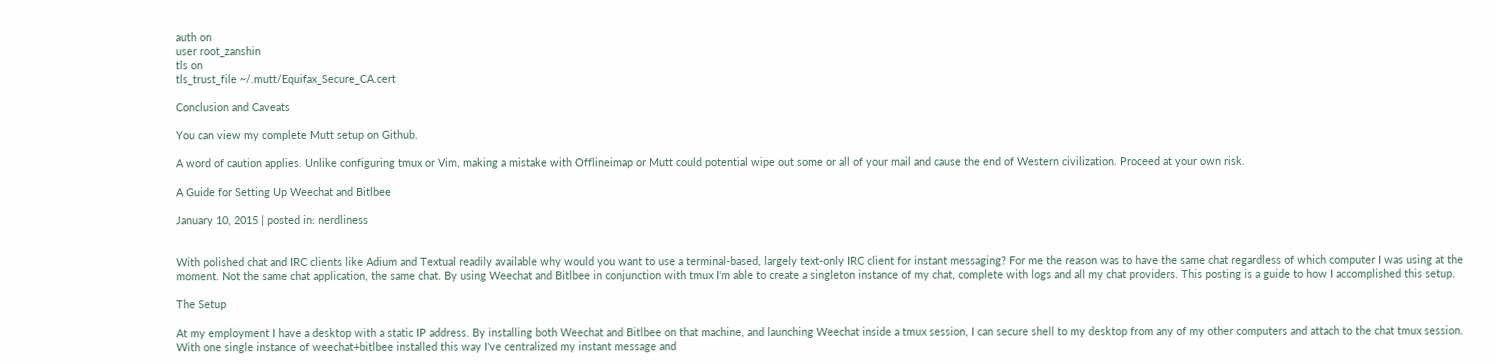auth on
user root_zanshin
tls on
tls_trust_file ~/.mutt/Equifax_Secure_CA.cert

Conclusion and Caveats

You can view my complete Mutt setup on Github.

A word of caution applies. Unlike configuring tmux or Vim, making a mistake with Offlineimap or Mutt could potential wipe out some or all of your mail and cause the end of Western civilization. Proceed at your own risk.

A Guide for Setting Up Weechat and Bitlbee

January 10, 2015 | posted in: nerdliness


With polished chat and IRC clients like Adium and Textual readily available why would you want to use a terminal-based, largely text-only IRC client for instant messaging? For me the reason was to have the same chat regardless of which computer I was using at the moment. Not the same chat application, the same chat. By using Weechat and Bitlbee in conjunction with tmux I'm able to create a singleton instance of my chat, complete with logs and all my chat providers. This posting is a guide to how I accomplished this setup.

The Setup

At my employment I have a desktop with a static IP address. By installing both Weechat and Bitlbee on that machine, and launching Weechat inside a tmux session, I can secure shell to my desktop from any of my other computers and attach to the chat tmux session. With one single instance of weechat+bitlbee installed this way I've centralized my instant message and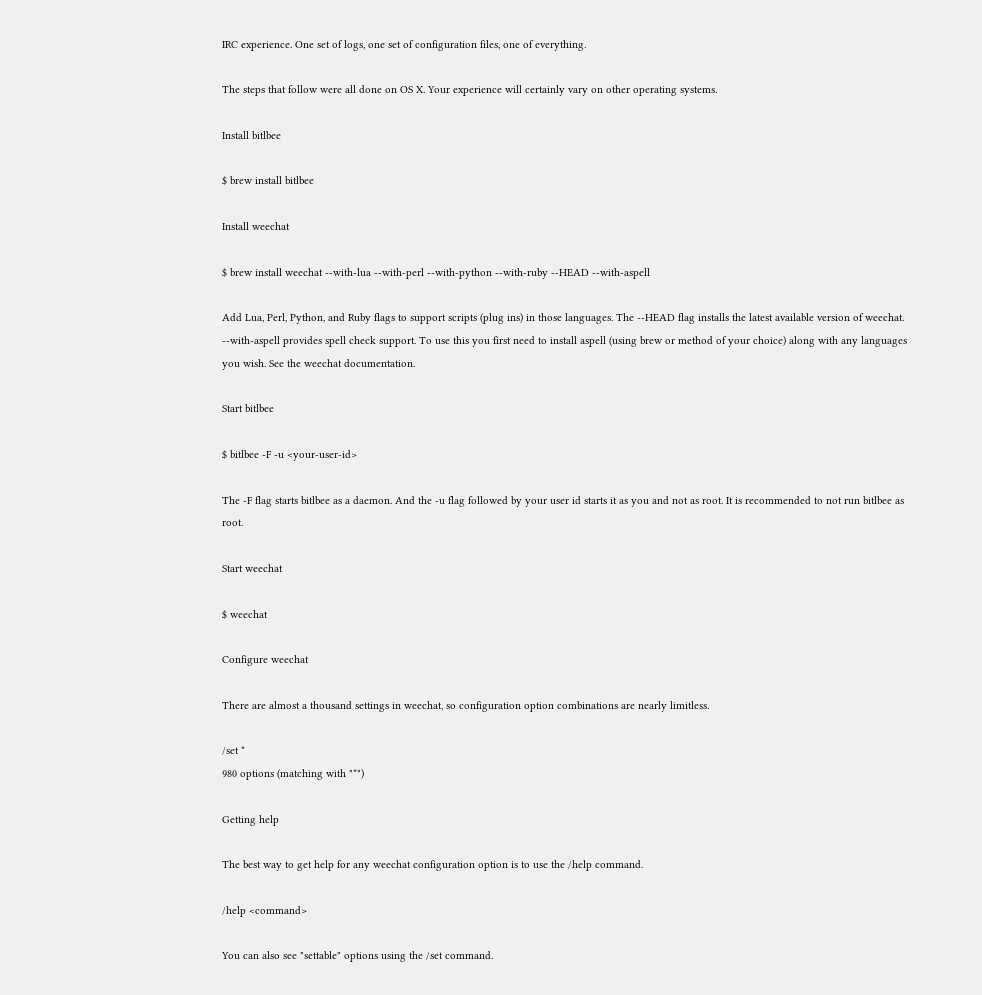IRC experience. One set of logs, one set of configuration files, one of everything.

The steps that follow were all done on OS X. Your experience will certainly vary on other operating systems.

Install bitlbee

$ brew install bitlbee

Install weechat

$ brew install weechat --with-lua --with-perl --with-python --with-ruby --HEAD --with-aspell

Add Lua, Perl, Python, and Ruby flags to support scripts (plug ins) in those languages. The --HEAD flag installs the latest available version of weechat. --with-aspell provides spell check support. To use this you first need to install aspell (using brew or method of your choice) along with any languages you wish. See the weechat documentation.

Start bitlbee

$ bitlbee -F -u <your-user-id>

The -F flag starts bitlbee as a daemon. And the -u flag followed by your user id starts it as you and not as root. It is recommended to not run bitlbee as root.

Start weechat

$ weechat

Configure weechat

There are almost a thousand settings in weechat, so configuration option combinations are nearly limitless.

/set *
980 options (matching with "*")

Getting help

The best way to get help for any weechat configuration option is to use the /help command.

/help <command>

You can also see "settable" options using the /set command.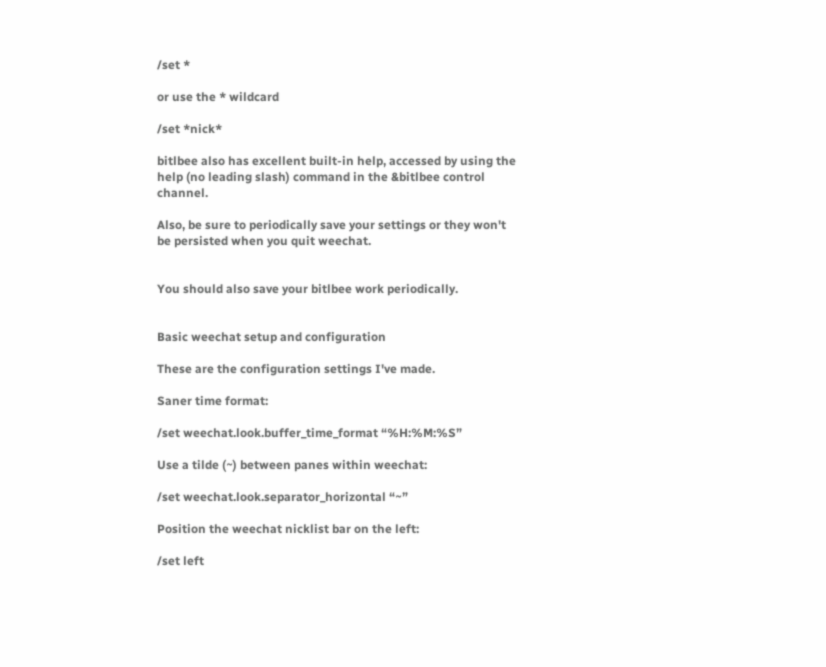/set *

or use the * wildcard

/set *nick*

bitlbee also has excellent built-in help, accessed by using the help (no leading slash) command in the &bitlbee control channel.

Also, be sure to periodically save your settings or they won't be persisted when you quit weechat.


You should also save your bitlbee work periodically.


Basic weechat setup and configuration

These are the configuration settings I've made.

Saner time format:

/set weechat.look.buffer_time_format “%H:%M:%S”

Use a tilde (~) between panes within weechat:

/set weechat.look.separator_horizontal “~”

Position the weechat nicklist bar on the left:

/set left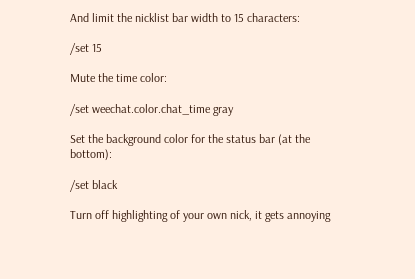And limit the nicklist bar width to 15 characters:

/set 15

Mute the time color:

/set weechat.color.chat_time gray

Set the background color for the status bar (at the bottom):

/set black

Turn off highlighting of your own nick, it gets annoying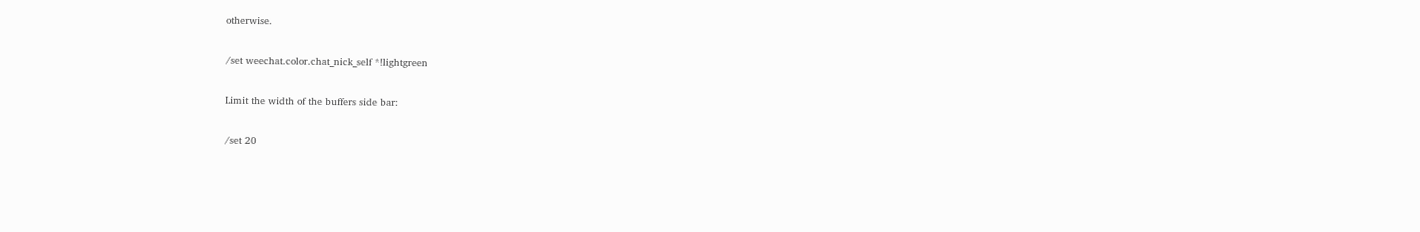otherwise.

/set weechat.color.chat_nick_self *!lightgreen

Limit the width of the buffers side bar:

/set 20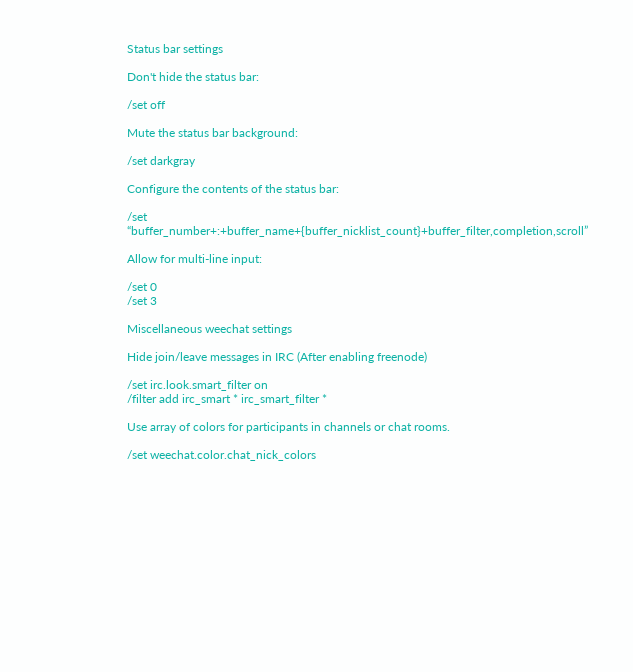Status bar settings

Don't hide the status bar:

/set off

Mute the status bar background:

/set darkgray

Configure the contents of the status bar:

/set “buffer_number+:+buffer_name+{buffer_nicklist_count}+buffer_filter,completion,scroll”

Allow for multi-line input:

/set 0
/set 3

Miscellaneous weechat settings

Hide join/leave messages in IRC (After enabling freenode)

/set irc.look.smart_filter on
/filter add irc_smart * irc_smart_filter *

Use array of colors for participants in channels or chat rooms.

/set weechat.color.chat_nick_colors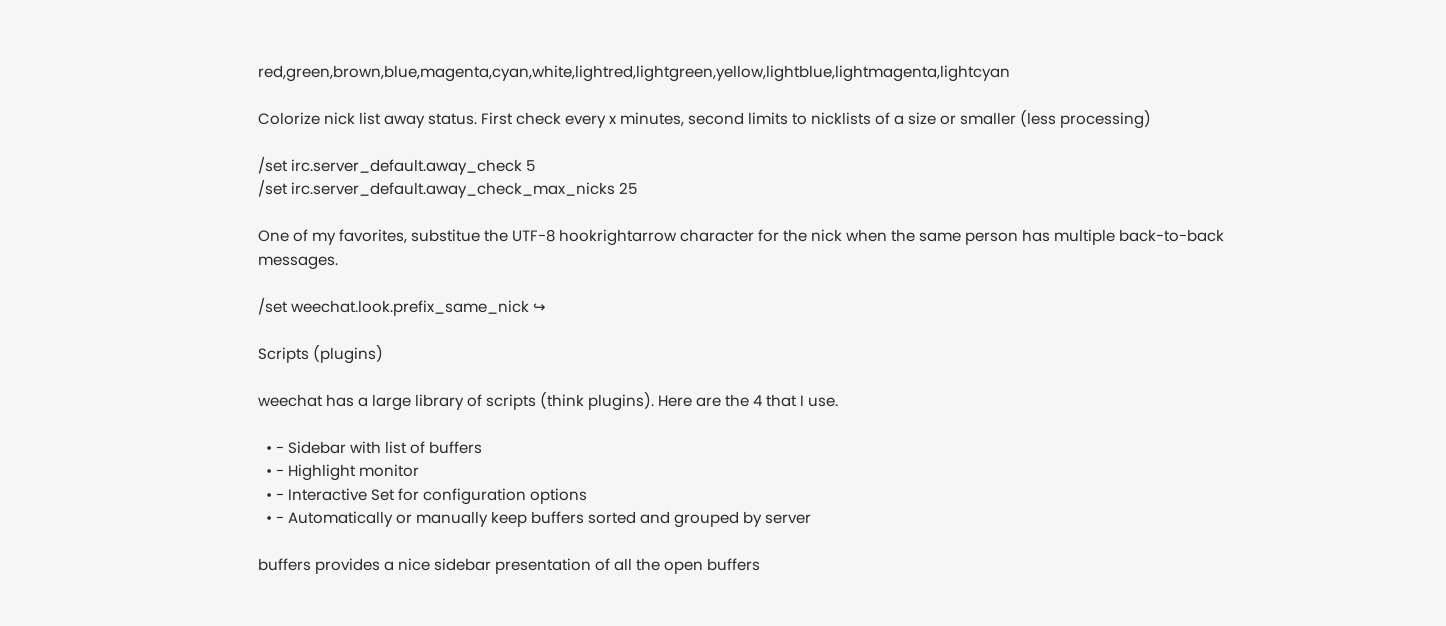red,green,brown,blue,magenta,cyan,white,lightred,lightgreen,yellow,lightblue,lightmagenta,lightcyan

Colorize nick list away status. First check every x minutes, second limits to nicklists of a size or smaller (less processing)

/set irc.server_default.away_check 5
/set irc.server_default.away_check_max_nicks 25

One of my favorites, substitue the UTF-8 hookrightarrow character for the nick when the same person has multiple back-to-back messages.

/set weechat.look.prefix_same_nick ↪

Scripts (plugins)

weechat has a large library of scripts (think plugins). Here are the 4 that I use.

  • - Sidebar with list of buffers
  • - Highlight monitor
  • - Interactive Set for configuration options
  • - Automatically or manually keep buffers sorted and grouped by server

buffers provides a nice sidebar presentation of all the open buffers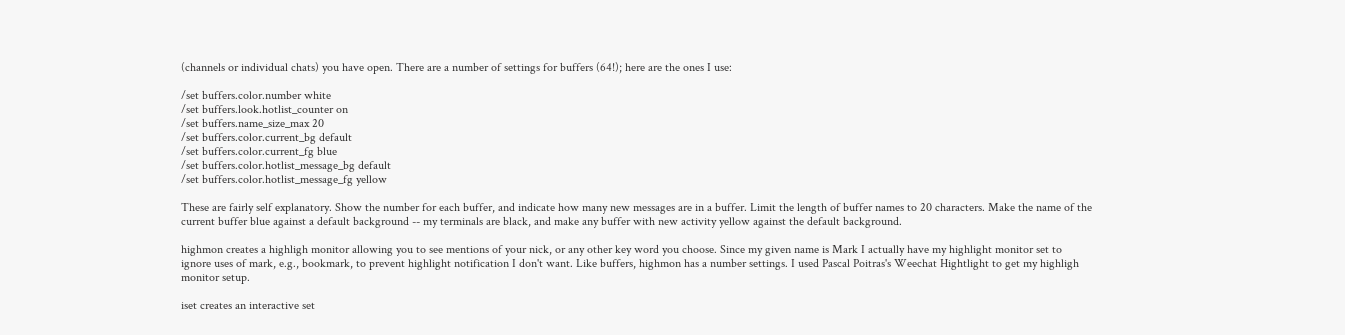(channels or individual chats) you have open. There are a number of settings for buffers (64!); here are the ones I use:

/set buffers.color.number white
/set buffers.look.hotlist_counter on
/set buffers.name_size_max 20
/set buffers.color.current_bg default
/set buffers.color.current_fg blue
/set buffers.color.hotlist_message_bg default
/set buffers.color.hotlist_message_fg yellow

These are fairly self explanatory. Show the number for each buffer, and indicate how many new messages are in a buffer. Limit the length of buffer names to 20 characters. Make the name of the current buffer blue against a default background -- my terminals are black, and make any buffer with new activity yellow against the default background.

highmon creates a highligh monitor allowing you to see mentions of your nick, or any other key word you choose. Since my given name is Mark I actually have my highlight monitor set to ignore uses of mark, e.g., bookmark, to prevent highlight notification I don't want. Like buffers, highmon has a number settings. I used Pascal Poitras's Weechat Hightlight to get my highligh monitor setup.

iset creates an interactive set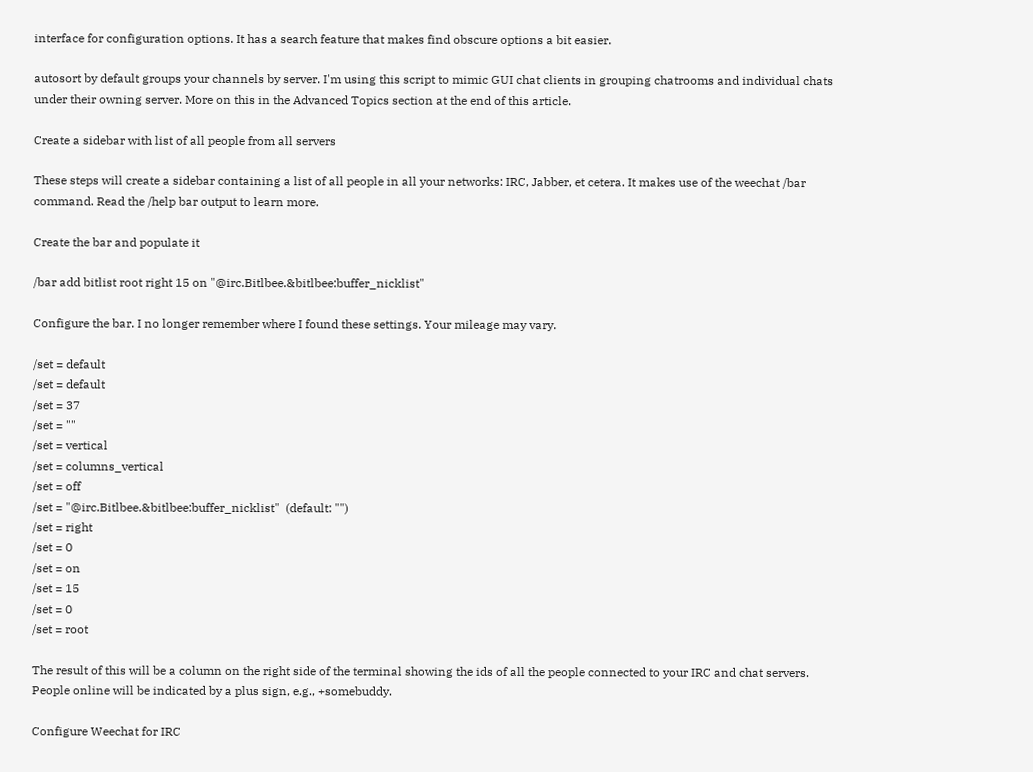interface for configuration options. It has a search feature that makes find obscure options a bit easier.

autosort by default groups your channels by server. I'm using this script to mimic GUI chat clients in grouping chatrooms and individual chats under their owning server. More on this in the Advanced Topics section at the end of this article.

Create a sidebar with list of all people from all servers

These steps will create a sidebar containing a list of all people in all your networks: IRC, Jabber, et cetera. It makes use of the weechat /bar command. Read the /help bar output to learn more.

Create the bar and populate it

/bar add bitlist root right 15 on "@irc.Bitlbee.&bitlbee:buffer_nicklist"

Configure the bar. I no longer remember where I found these settings. Your mileage may vary.

/set = default
/set = default
/set = 37
/set = ""
/set = vertical
/set = columns_vertical
/set = off
/set = "@irc.Bitlbee.&bitlbee:buffer_nicklist"  (default: "")
/set = right
/set = 0
/set = on
/set = 15
/set = 0
/set = root

The result of this will be a column on the right side of the terminal showing the ids of all the people connected to your IRC and chat servers. People online will be indicated by a plus sign, e.g., +somebuddy.

Configure Weechat for IRC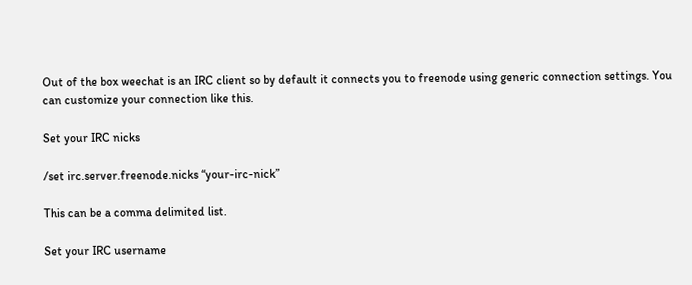Out of the box weechat is an IRC client so by default it connects you to freenode using generic connection settings. You can customize your connection like this.

Set your IRC nicks

/set irc.server.freenode.nicks “your-irc-nick”

This can be a comma delimited list.

Set your IRC username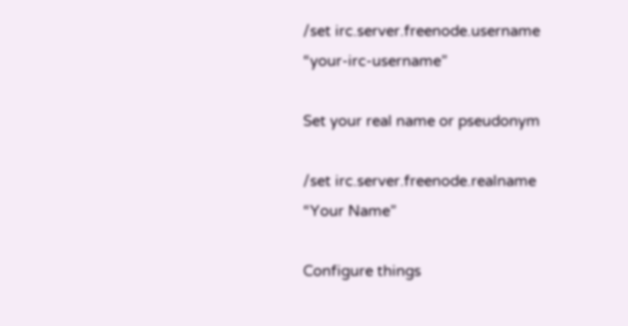/set irc.server.freenode.username “your-irc-username”

Set your real name or pseudonym

/set irc.server.freenode.realname “Your Name”

Configure things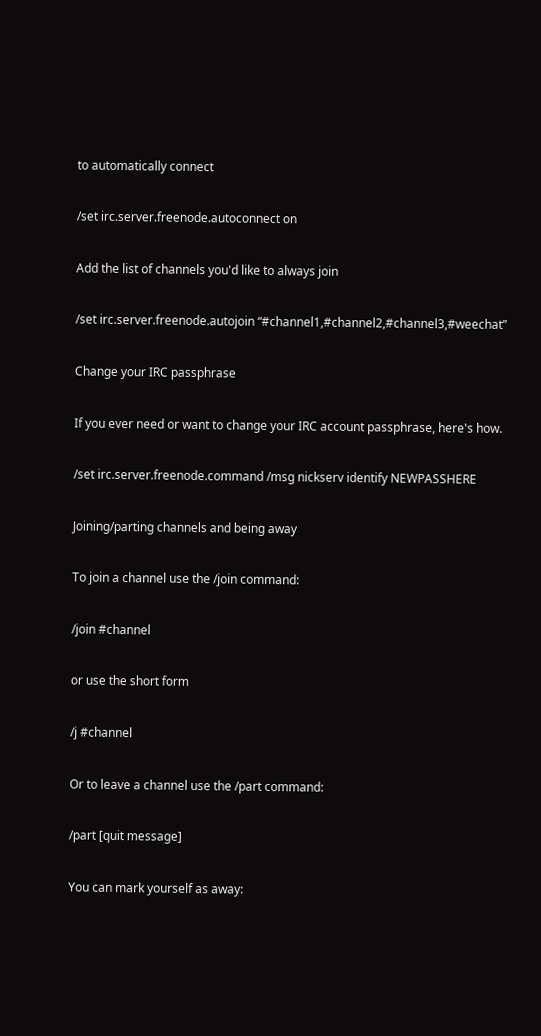to automatically connect

/set irc.server.freenode.autoconnect on

Add the list of channels you'd like to always join

/set irc.server.freenode.autojoin “#channel1,#channel2,#channel3,#weechat”

Change your IRC passphrase

If you ever need or want to change your IRC account passphrase, here's how.

/set irc.server.freenode.command /msg nickserv identify NEWPASSHERE

Joining/parting channels and being away

To join a channel use the /join command:

/join #channel

or use the short form

/j #channel

Or to leave a channel use the /part command:

/part [quit message]

You can mark yourself as away: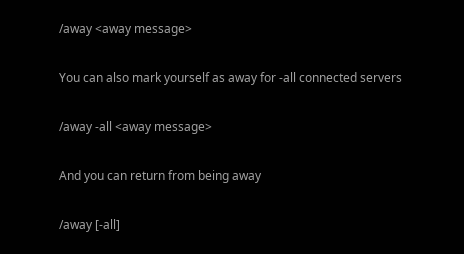/away <away message>

You can also mark yourself as away for -all connected servers

/away -all <away message>

And you can return from being away

/away [-all]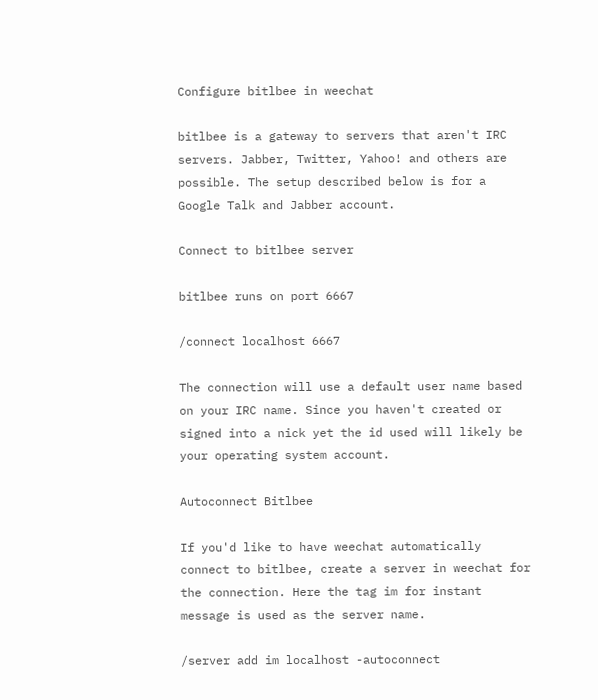Configure bitlbee in weechat

bitlbee is a gateway to servers that aren't IRC servers. Jabber, Twitter, Yahoo! and others are possible. The setup described below is for a Google Talk and Jabber account.

Connect to bitlbee server

bitlbee runs on port 6667

/connect localhost 6667

The connection will use a default user name based on your IRC name. Since you haven't created or signed into a nick yet the id used will likely be your operating system account.

Autoconnect Bitlbee

If you'd like to have weechat automatically connect to bitlbee, create a server in weechat for the connection. Here the tag im for instant message is used as the server name.

/server add im localhost -autoconnect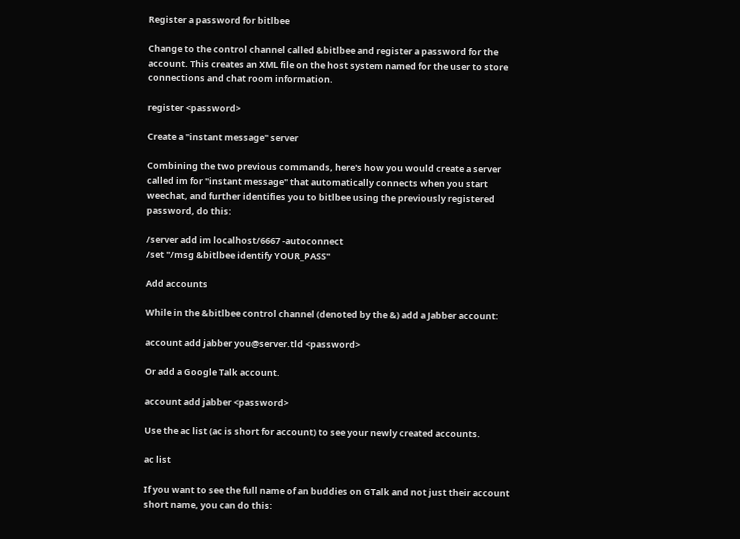Register a password for bitlbee

Change to the control channel called &bitlbee and register a password for the account. This creates an XML file on the host system named for the user to store connections and chat room information.

register <password>

Create a "instant message" server

Combining the two previous commands, here's how you would create a server called im for "instant message" that automatically connects when you start weechat, and further identifies you to bitlbee using the previously registered password, do this:

/server add im localhost/6667 -autoconnect
/set "/msg &bitlbee identify YOUR_PASS"

Add accounts

While in the &bitlbee control channel (denoted by the &) add a Jabber account:

account add jabber you@server.tld <password>

Or add a Google Talk account.

account add jabber <password>

Use the ac list (ac is short for account) to see your newly created accounts.

ac list

If you want to see the full name of an buddies on GTalk and not just their account short name, you can do this: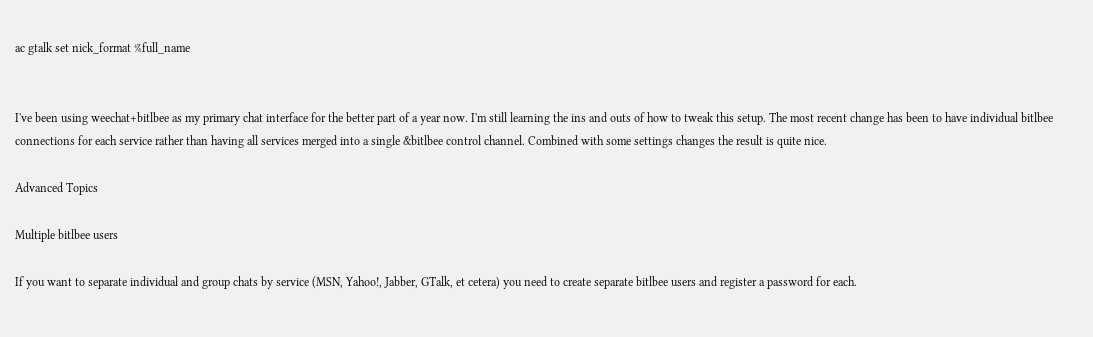ac gtalk set nick_format %full_name


I've been using weechat+bitlbee as my primary chat interface for the better part of a year now. I'm still learning the ins and outs of how to tweak this setup. The most recent change has been to have individual bitlbee connections for each service rather than having all services merged into a single &bitlbee control channel. Combined with some settings changes the result is quite nice.

Advanced Topics

Multiple bitlbee users

If you want to separate individual and group chats by service (MSN, Yahoo!, Jabber, GTalk, et cetera) you need to create separate bitlbee users and register a password for each.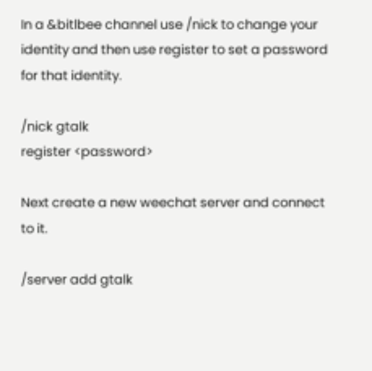In a &bitlbee channel use /nick to change your identity and then use register to set a password for that identity.

/nick gtalk
register <password>

Next create a new weechat server and connect to it.

/server add gtalk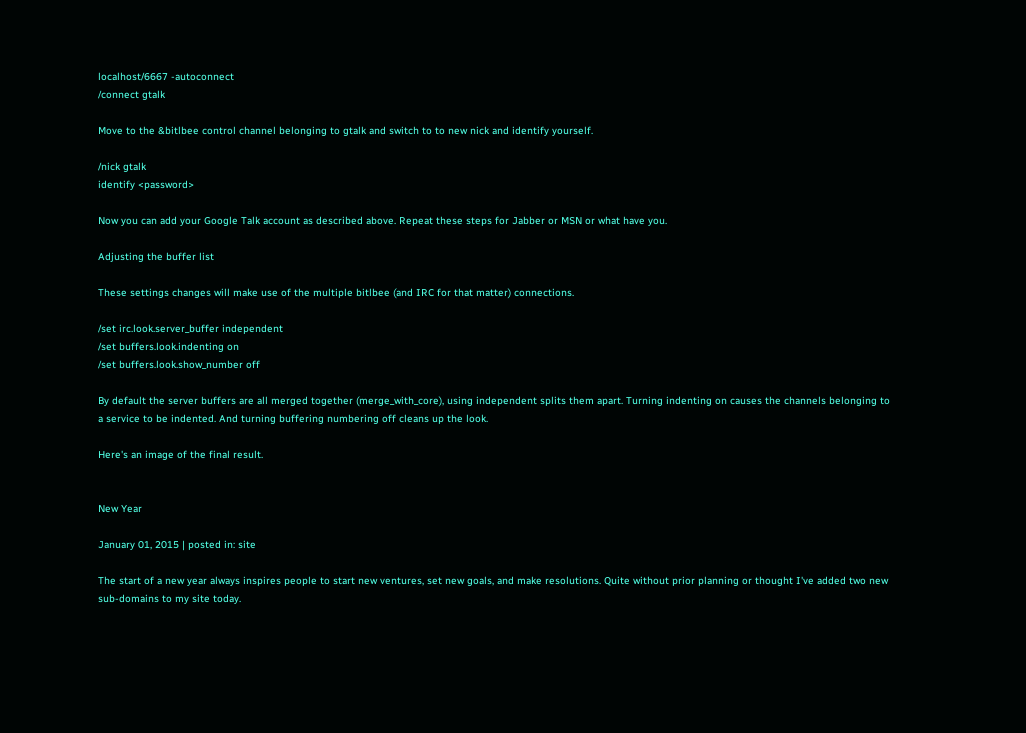localhost/6667 -autoconnect
/connect gtalk

Move to the &bitlbee control channel belonging to gtalk and switch to to new nick and identify yourself.

/nick gtalk
identify <password>

Now you can add your Google Talk account as described above. Repeat these steps for Jabber or MSN or what have you.

Adjusting the buffer list

These settings changes will make use of the multiple bitlbee (and IRC for that matter) connections.

/set irc.look.server_buffer independent
/set buffers.look.indenting on
/set buffers.look.show_number off

By default the server buffers are all merged together (merge_with_core), using independent splits them apart. Turning indenting on causes the channels belonging to a service to be indented. And turning buffering numbering off cleans up the look.

Here's an image of the final result.


New Year

January 01, 2015 | posted in: site

The start of a new year always inspires people to start new ventures, set new goals, and make resolutions. Quite without prior planning or thought I've added two new sub-domains to my site today.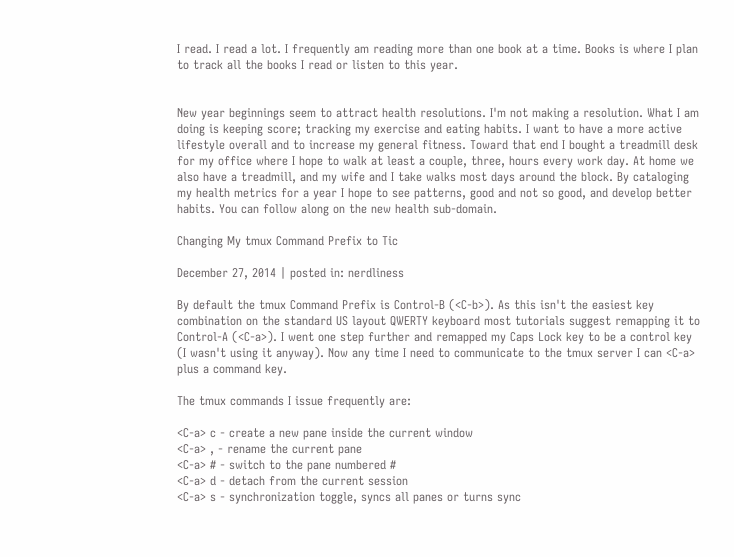I read. I read a lot. I frequently am reading more than one book at a time. Books is where I plan to track all the books I read or listen to this year.


New year beginnings seem to attract health resolutions. I'm not making a resolution. What I am doing is keeping score; tracking my exercise and eating habits. I want to have a more active lifestyle overall and to increase my general fitness. Toward that end I bought a treadmill desk for my office where I hope to walk at least a couple, three, hours every work day. At home we also have a treadmill, and my wife and I take walks most days around the block. By cataloging my health metrics for a year I hope to see patterns, good and not so good, and develop better habits. You can follow along on the new health sub-domain.

Changing My tmux Command Prefix to Tic

December 27, 2014 | posted in: nerdliness

By default the tmux Command Prefix is Control-B (<C-b>). As this isn't the easiest key combination on the standard US layout QWERTY keyboard most tutorials suggest remapping it to Control-A (<C-a>). I went one step further and remapped my Caps Lock key to be a control key (I wasn't using it anyway). Now any time I need to communicate to the tmux server I can <C-a> plus a command key.

The tmux commands I issue frequently are:

<C-a> c - create a new pane inside the current window
<C-a> , - rename the current pane
<C-a> # - switch to the pane numbered #
<C-a> d - detach from the current session
<C-a> s - synchronization toggle, syncs all panes or turns sync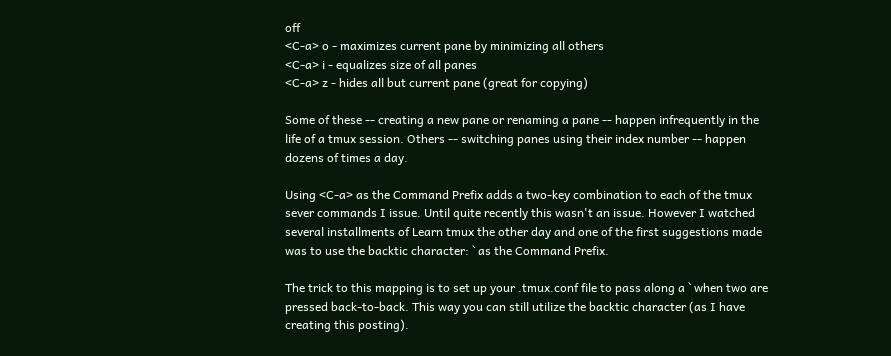off
<C-a> o - maximizes current pane by minimizing all others
<C-a> i - equalizes size of all panes
<C-a> z - hides all but current pane (great for copying)

Some of these -- creating a new pane or renaming a pane -- happen infrequently in the life of a tmux session. Others -- switching panes using their index number -- happen dozens of times a day.

Using <C-a> as the Command Prefix adds a two-key combination to each of the tmux sever commands I issue. Until quite recently this wasn't an issue. However I watched several installments of Learn tmux the other day and one of the first suggestions made was to use the backtic character: ` as the Command Prefix.

The trick to this mapping is to set up your .tmux.conf file to pass along a ` when two are pressed back-to-back. This way you can still utilize the backtic character (as I have creating this posting).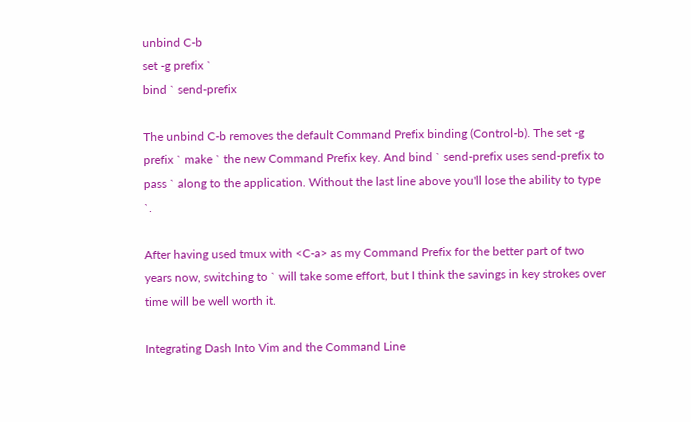unbind C-b
set -g prefix `
bind ` send-prefix

The unbind C-b removes the default Command Prefix binding (Control-b). The set -g prefix ` make ` the new Command Prefix key. And bind ` send-prefix uses send-prefix to pass ` along to the application. Without the last line above you'll lose the ability to type `.

After having used tmux with <C-a> as my Command Prefix for the better part of two years now, switching to ` will take some effort, but I think the savings in key strokes over time will be well worth it.

Integrating Dash Into Vim and the Command Line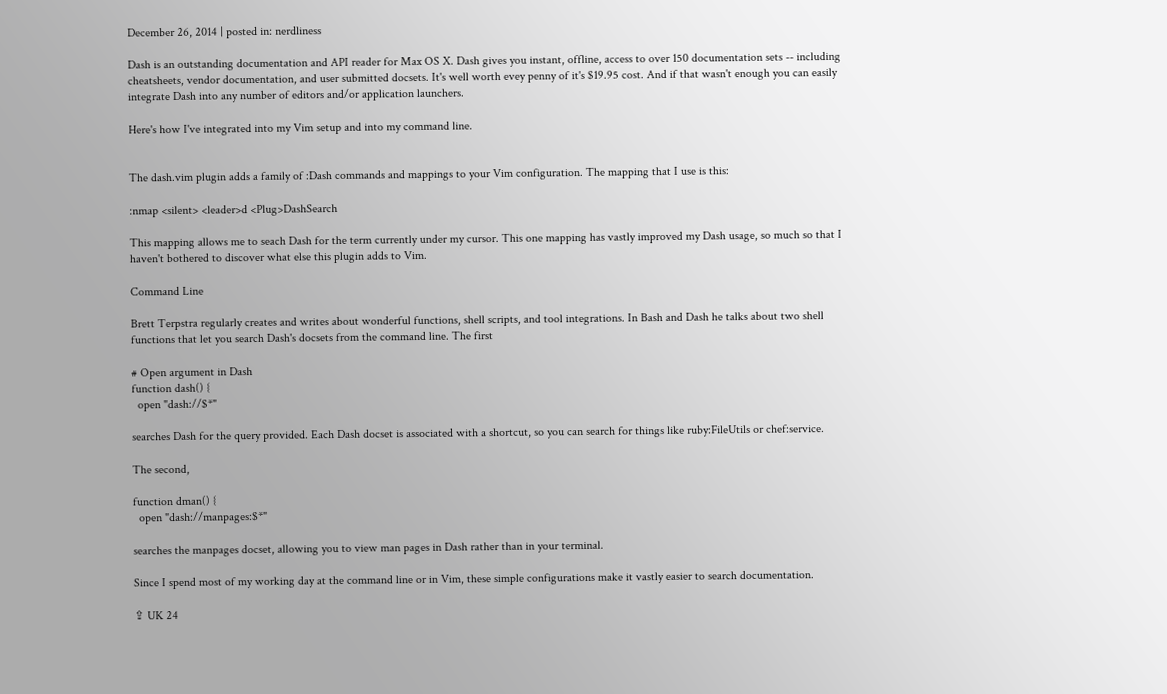December 26, 2014 | posted in: nerdliness

Dash is an outstanding documentation and API reader for Max OS X. Dash gives you instant, offline, access to over 150 documentation sets -- including cheatsheets, vendor documentation, and user submitted docsets. It's well worth evey penny of it's $19.95 cost. And if that wasn't enough you can easily integrate Dash into any number of editors and/or application launchers.

Here's how I've integrated into my Vim setup and into my command line.


The dash.vim plugin adds a family of :Dash commands and mappings to your Vim configuration. The mapping that I use is this:

:nmap <silent> <leader>d <Plug>DashSearch

This mapping allows me to seach Dash for the term currently under my cursor. This one mapping has vastly improved my Dash usage, so much so that I haven't bothered to discover what else this plugin adds to Vim.

Command Line

Brett Terpstra regularly creates and writes about wonderful functions, shell scripts, and tool integrations. In Bash and Dash he talks about two shell functions that let you search Dash's docsets from the command line. The first

# Open argument in Dash
function dash() {
  open "dash://$*"

searches Dash for the query provided. Each Dash docset is associated with a shortcut, so you can search for things like ruby:FileUtils or chef:service.

The second,

function dman() {
  open "dash://manpages:$*"

searches the manpages docset, allowing you to view man pages in Dash rather than in your terminal.

Since I spend most of my working day at the command line or in Vim, these simple configurations make it vastly easier to search documentation.

⇪ UK 24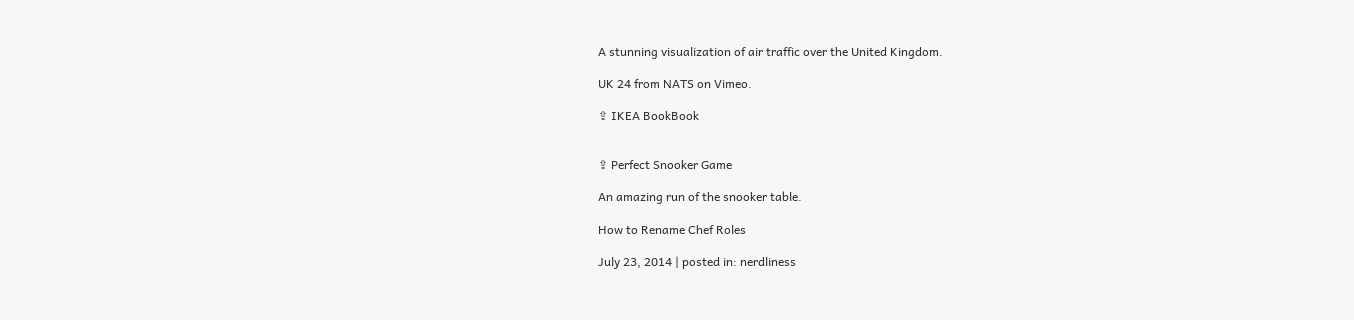A stunning visualization of air traffic over the United Kingdom.

UK 24 from NATS on Vimeo.

⇪ IKEA BookBook


⇪ Perfect Snooker Game

An amazing run of the snooker table.

How to Rename Chef Roles

July 23, 2014 | posted in: nerdliness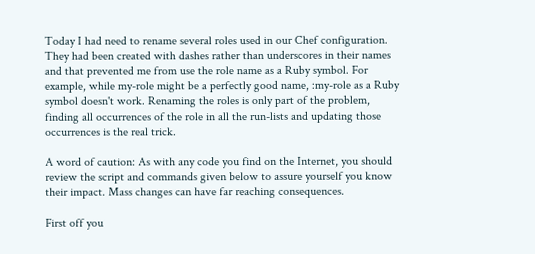Today I had need to rename several roles used in our Chef configuration. They had been created with dashes rather than underscores in their names and that prevented me from use the role name as a Ruby symbol. For example, while my-role might be a perfectly good name, :my-role as a Ruby symbol doesn't work. Renaming the roles is only part of the problem, finding all occurrences of the role in all the run-lists and updating those occurrences is the real trick.

A word of caution: As with any code you find on the Internet, you should review the script and commands given below to assure yourself you know their impact. Mass changes can have far reaching consequences.

First off you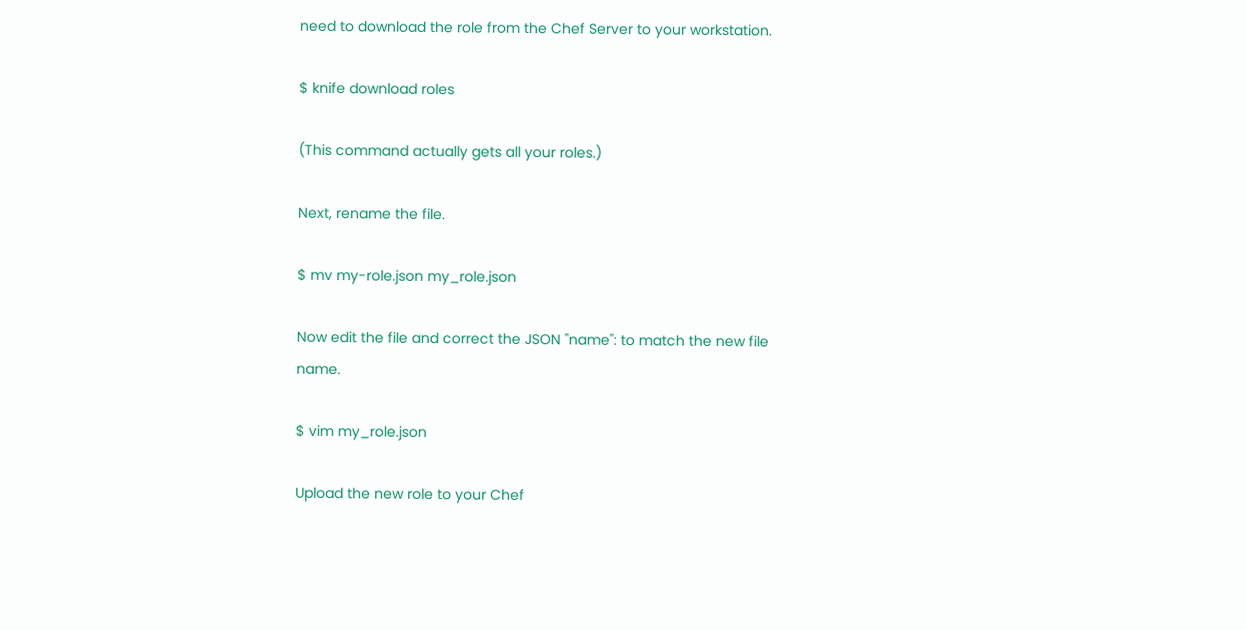need to download the role from the Chef Server to your workstation.

$ knife download roles

(This command actually gets all your roles.)

Next, rename the file.

$ mv my-role.json my_role.json

Now edit the file and correct the JSON "name": to match the new file name.

$ vim my_role.json

Upload the new role to your Chef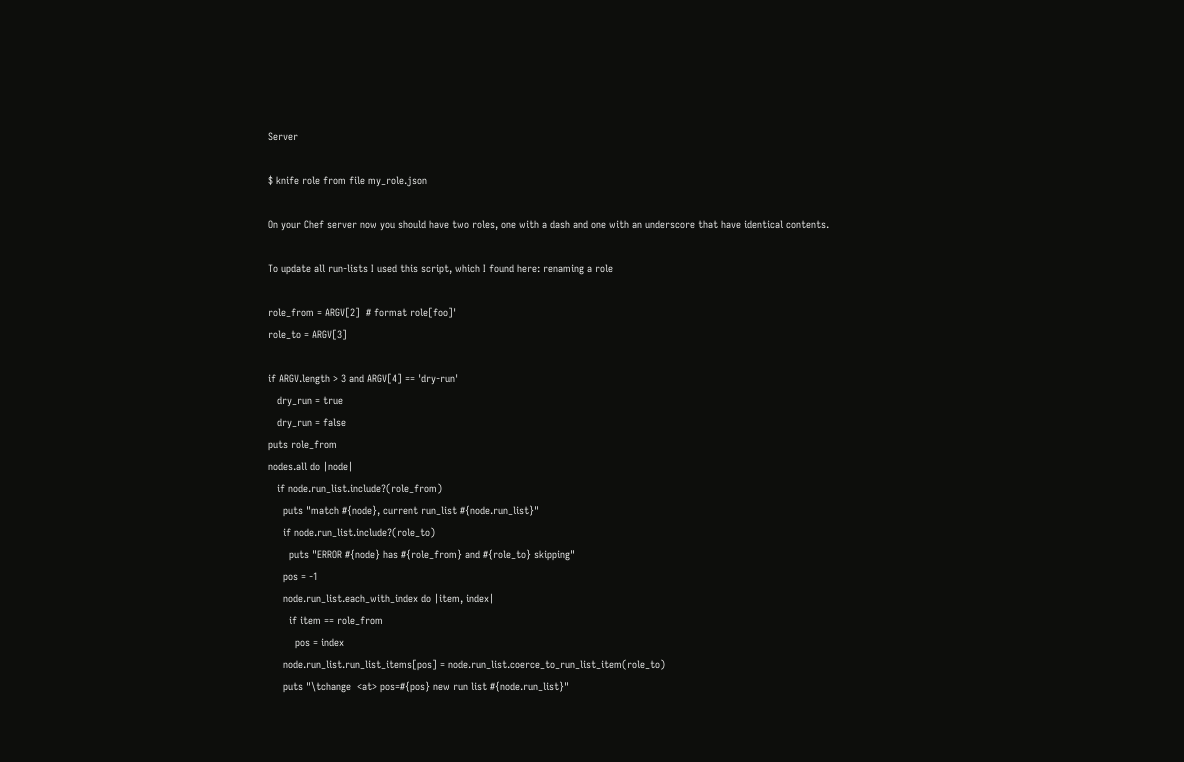Server

$ knife role from file my_role.json

On your Chef server now you should have two roles, one with a dash and one with an underscore that have identical contents.

To update all run-lists I used this script, which I found here: renaming a role

role_from = ARGV[2]  # format role[foo]'
role_to = ARGV[3]

if ARGV.length > 3 and ARGV[4] == 'dry-run'
   dry_run = true
   dry_run = false
puts role_from
nodes.all do |node|
   if node.run_list.include?(role_from)
     puts "match #{node}, current run_list #{node.run_list}"
     if node.run_list.include?(role_to)
       puts "ERROR #{node} has #{role_from} and #{role_to} skipping"
     pos = -1
     node.run_list.each_with_index do |item, index|
       if item == role_from
         pos = index
     node.run_list.run_list_items[pos] = node.run_list.coerce_to_run_list_item(role_to)
     puts "\tchange  <at> pos=#{pos} new run list #{node.run_list}"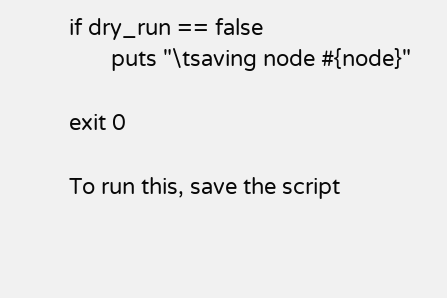if dry_run == false
       puts "\tsaving node #{node}"

exit 0

To run this, save the script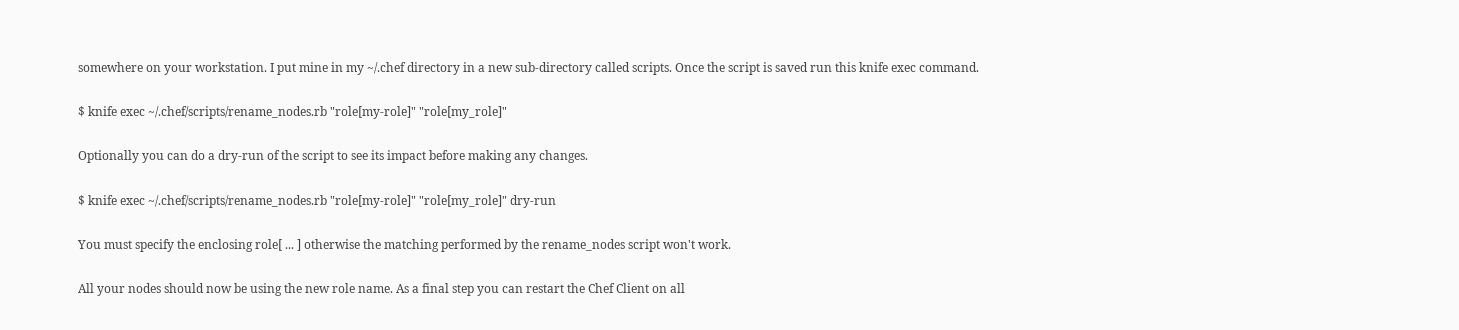somewhere on your workstation. I put mine in my ~/.chef directory in a new sub-directory called scripts. Once the script is saved run this knife exec command.

$ knife exec ~/.chef/scripts/rename_nodes.rb "role[my-role]" "role[my_role]"

Optionally you can do a dry-run of the script to see its impact before making any changes.

$ knife exec ~/.chef/scripts/rename_nodes.rb "role[my-role]" "role[my_role]" dry-run

You must specify the enclosing role[ ... ] otherwise the matching performed by the rename_nodes script won't work.

All your nodes should now be using the new role name. As a final step you can restart the Chef Client on all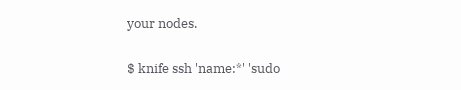your nodes.

$ knife ssh 'name:*' 'sudo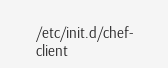/etc/init.d/chef-client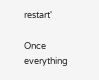restart'

Once everything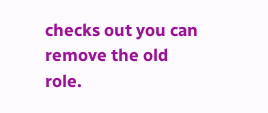checks out you can remove the old role.